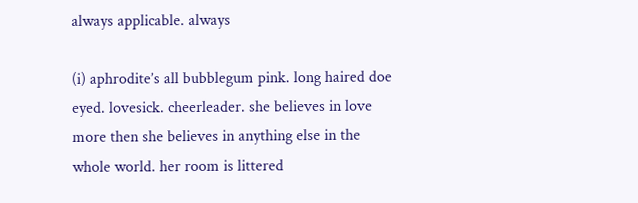always applicable. always

(i) aphrodite’s all bubblegum pink. long haired doe eyed. lovesick. cheerleader. she believes in love more then she believes in anything else in the whole world. her room is littered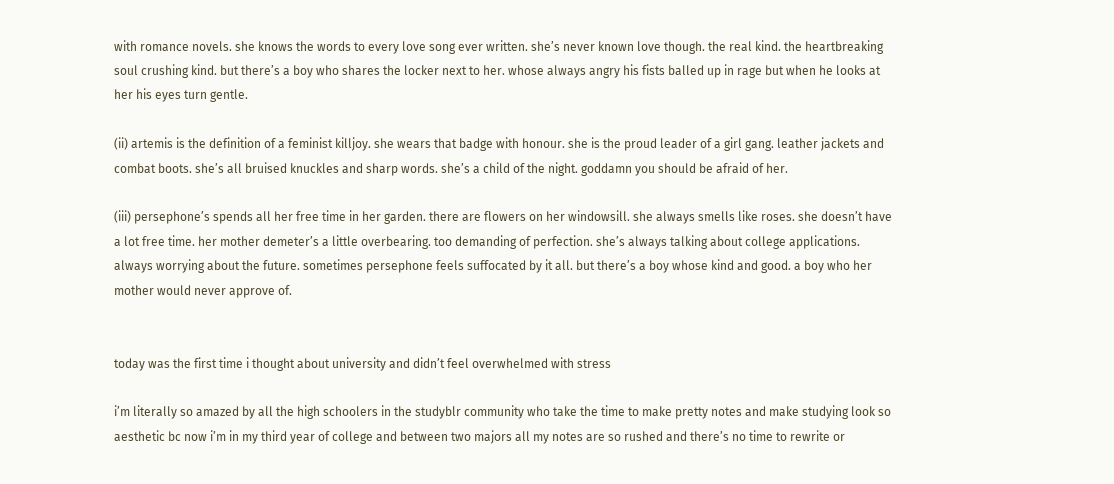with romance novels. she knows the words to every love song ever written. she’s never known love though. the real kind. the heartbreaking soul crushing kind. but there’s a boy who shares the locker next to her. whose always angry his fists balled up in rage but when he looks at her his eyes turn gentle.

(ii) artemis is the definition of a feminist killjoy. she wears that badge with honour. she is the proud leader of a girl gang. leather jackets and combat boots. she’s all bruised knuckles and sharp words. she’s a child of the night. goddamn you should be afraid of her.

(iii) persephone’s spends all her free time in her garden. there are flowers on her windowsill. she always smells like roses. she doesn’t have a lot free time. her mother demeter’s a little overbearing. too demanding of perfection. she’s always talking about college applications. always worrying about the future. sometimes persephone feels suffocated by it all. but there’s a boy whose kind and good. a boy who her mother would never approve of.


today was the first time i thought about university and didn’t feel overwhelmed with stress

i’m literally so amazed by all the high schoolers in the studyblr community who take the time to make pretty notes and make studying look so aesthetic bc now i’m in my third year of college and between two majors all my notes are so rushed and there’s no time to rewrite or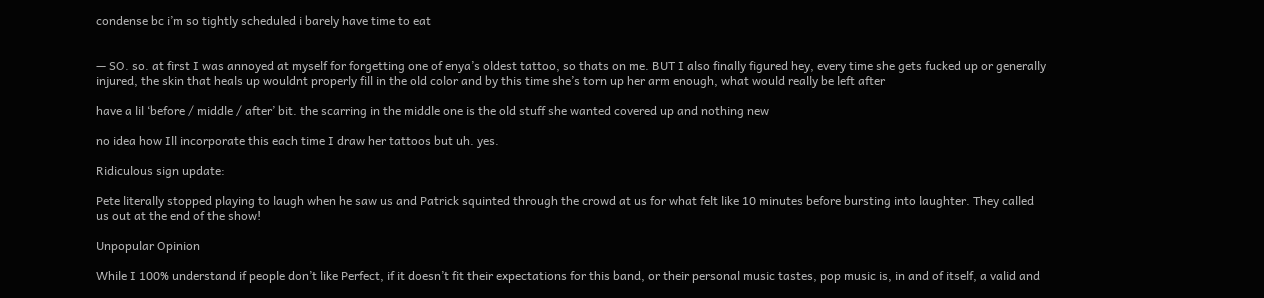condense bc i’m so tightly scheduled i barely have time to eat


— SO. so. at first I was annoyed at myself for forgetting one of enya’s oldest tattoo, so thats on me. BUT I also finally figured hey, every time she gets fucked up or generally injured, the skin that heals up wouldnt properly fill in the old color and by this time she’s torn up her arm enough, what would really be left after

have a lil ‘before / middle / after’ bit. the scarring in the middle one is the old stuff she wanted covered up and nothing new

no idea how Ill incorporate this each time I draw her tattoos but uh. yes.

Ridiculous sign update:

Pete literally stopped playing to laugh when he saw us and Patrick squinted through the crowd at us for what felt like 10 minutes before bursting into laughter. They called us out at the end of the show!

Unpopular Opinion

While I 100% understand if people don’t like Perfect, if it doesn’t fit their expectations for this band, or their personal music tastes, pop music is, in and of itself, a valid and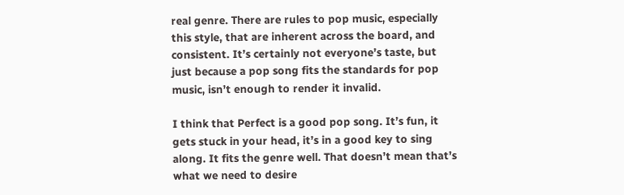real genre. There are rules to pop music, especially this style, that are inherent across the board, and consistent. It’s certainly not everyone’s taste, but just because a pop song fits the standards for pop music, isn’t enough to render it invalid.

I think that Perfect is a good pop song. It’s fun, it gets stuck in your head, it’s in a good key to sing along. It fits the genre well. That doesn’t mean that’s what we need to desire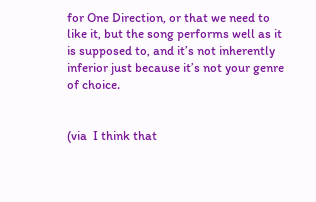for One Direction, or that we need to like it, but the song performs well as it is supposed to, and it’s not inherently inferior just because it’s not your genre of choice.


(via  I think that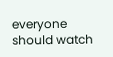everyone should watch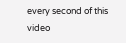every second of this video